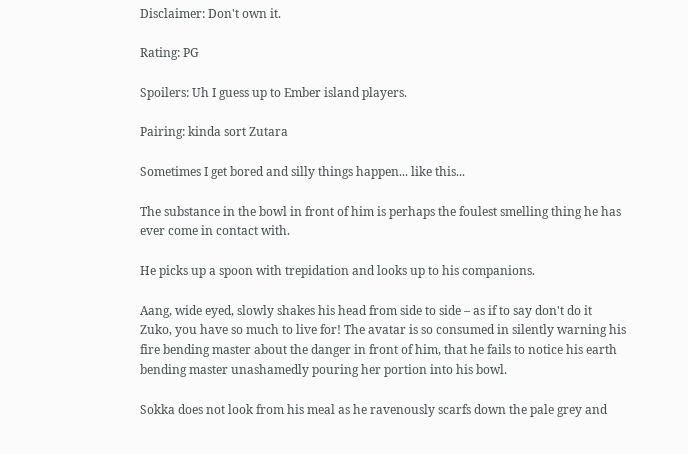Disclaimer: Don't own it.

Rating: PG

Spoilers: Uh I guess up to Ember island players.

Pairing: kinda sort Zutara

Sometimes I get bored and silly things happen... like this...

The substance in the bowl in front of him is perhaps the foulest smelling thing he has ever come in contact with.

He picks up a spoon with trepidation and looks up to his companions.

Aang, wide eyed, slowly shakes his head from side to side – as if to say don't do it Zuko, you have so much to live for! The avatar is so consumed in silently warning his fire bending master about the danger in front of him, that he fails to notice his earth bending master unashamedly pouring her portion into his bowl.

Sokka does not look from his meal as he ravenously scarfs down the pale grey and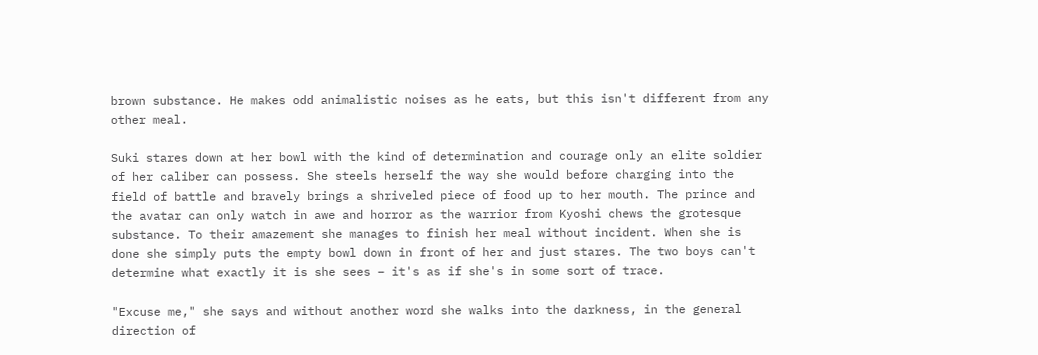brown substance. He makes odd animalistic noises as he eats, but this isn't different from any other meal.

Suki stares down at her bowl with the kind of determination and courage only an elite soldier of her caliber can possess. She steels herself the way she would before charging into the field of battle and bravely brings a shriveled piece of food up to her mouth. The prince and the avatar can only watch in awe and horror as the warrior from Kyoshi chews the grotesque substance. To their amazement she manages to finish her meal without incident. When she is done she simply puts the empty bowl down in front of her and just stares. The two boys can't determine what exactly it is she sees – it's as if she's in some sort of trace.

"Excuse me," she says and without another word she walks into the darkness, in the general direction of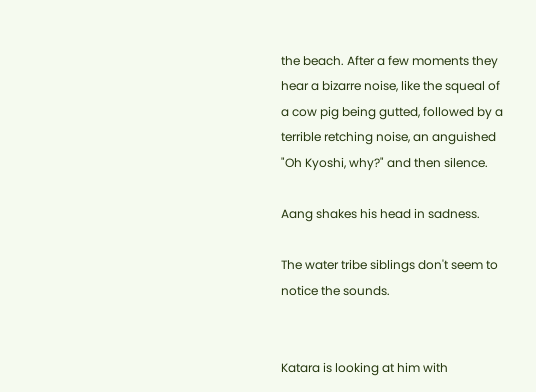the beach. After a few moments they hear a bizarre noise, like the squeal of a cow pig being gutted, followed by a terrible retching noise, an anguished "Oh Kyoshi, why?" and then silence.

Aang shakes his head in sadness.

The water tribe siblings don't seem to notice the sounds.


Katara is looking at him with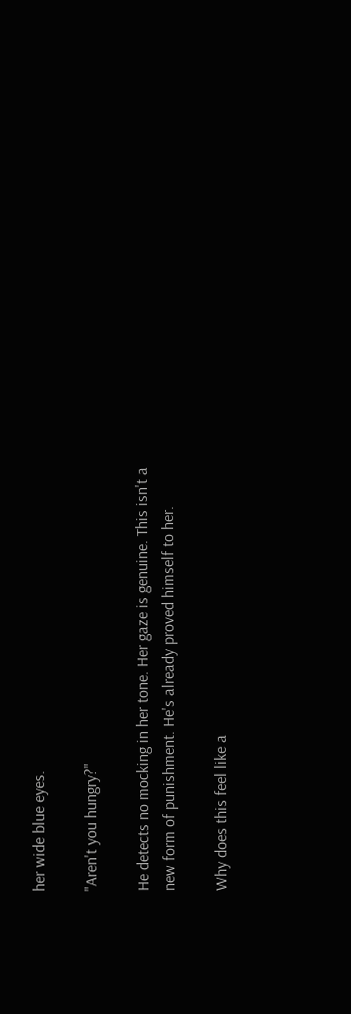her wide blue eyes.

"Aren't you hungry?"

He detects no mocking in her tone. Her gaze is genuine. This isn't a new form of punishment. He's already proved himself to her.

Why does this feel like a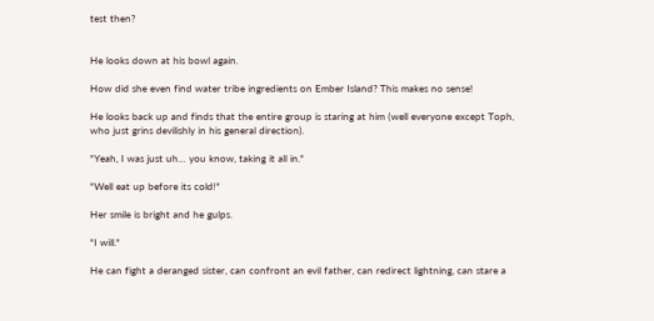test then?


He looks down at his bowl again.

How did she even find water tribe ingredients on Ember Island? This makes no sense!

He looks back up and finds that the entire group is staring at him (well everyone except Toph, who just grins devilishly in his general direction).

"Yeah, I was just uh… you know, taking it all in."

"Well eat up before its cold!"

Her smile is bright and he gulps.

"I will."

He can fight a deranged sister, can confront an evil father, can redirect lightning, can stare a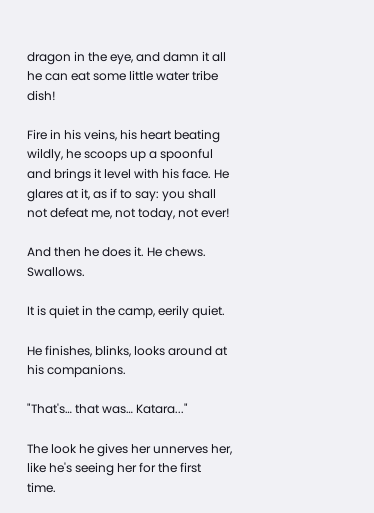dragon in the eye, and damn it all he can eat some little water tribe dish!

Fire in his veins, his heart beating wildly, he scoops up a spoonful and brings it level with his face. He glares at it, as if to say: you shall not defeat me, not today, not ever!

And then he does it. He chews. Swallows.

It is quiet in the camp, eerily quiet.

He finishes, blinks, looks around at his companions.

"That's… that was… Katara..."

The look he gives her unnerves her, like he's seeing her for the first time.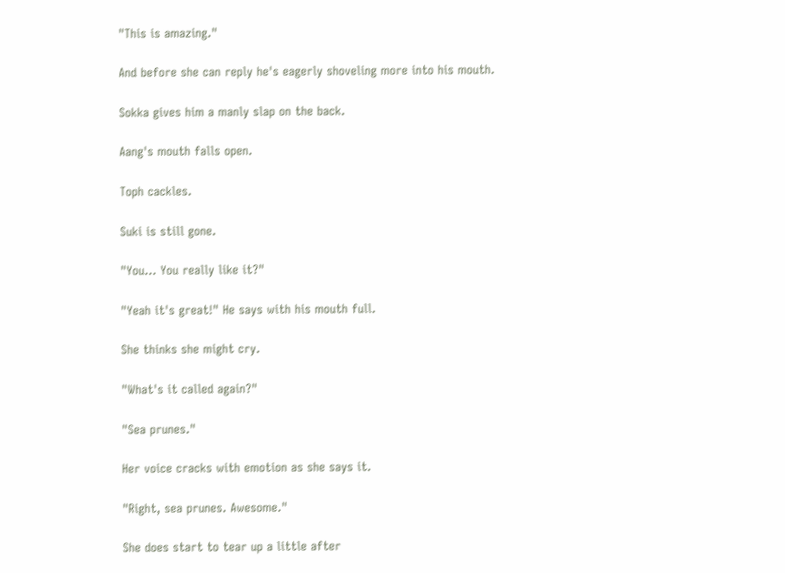"This is amazing."

And before she can reply he's eagerly shoveling more into his mouth.

Sokka gives him a manly slap on the back.

Aang's mouth falls open.

Toph cackles.

Suki is still gone.

"You… You really like it?"

"Yeah it's great!" He says with his mouth full.

She thinks she might cry.

"What's it called again?"

"Sea prunes."

Her voice cracks with emotion as she says it.

"Right, sea prunes. Awesome."

She does start to tear up a little after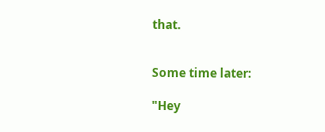that.


Some time later:

"Hey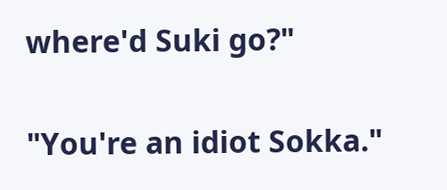where'd Suki go?"

"You're an idiot Sokka."